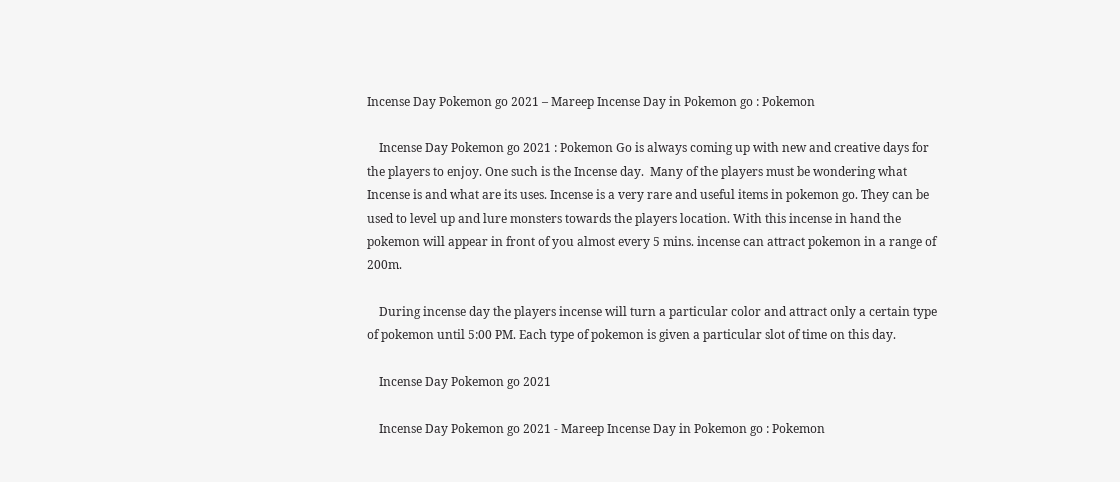Incense Day Pokemon go 2021 – Mareep Incense Day in Pokemon go : Pokemon

    Incense Day Pokemon go 2021 : Pokemon Go is always coming up with new and creative days for the players to enjoy. One such is the Incense day.  Many of the players must be wondering what Incense is and what are its uses. Incense is a very rare and useful items in pokemon go. They can be used to level up and lure monsters towards the players location. With this incense in hand the pokemon will appear in front of you almost every 5 mins. incense can attract pokemon in a range of 200m.

    During incense day the players incense will turn a particular color and attract only a certain type of pokemon until 5:00 PM. Each type of pokemon is given a particular slot of time on this day.

    Incense Day Pokemon go 2021

    Incense Day Pokemon go 2021 - Mareep Incense Day in Pokemon go : Pokemon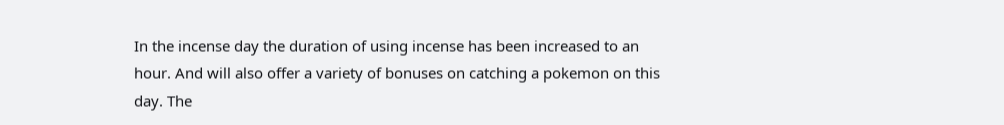In the incense day the duration of using incense has been increased to an hour. And will also offer a variety of bonuses on catching a pokemon on this day. The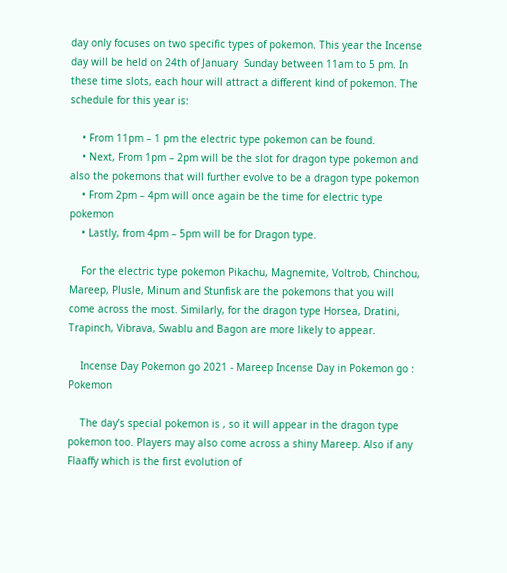day only focuses on two specific types of pokemon. This year the Incense day will be held on 24th of January  Sunday between 11am to 5 pm. In these time slots, each hour will attract a different kind of pokemon. The schedule for this year is:

    • From 11pm – 1 pm the electric type pokemon can be found.
    • Next, From 1pm – 2pm will be the slot for dragon type pokemon and also the pokemons that will further evolve to be a dragon type pokemon
    • From 2pm – 4pm will once again be the time for electric type pokemon
    • Lastly, from 4pm – 5pm will be for Dragon type.

    For the electric type pokemon Pikachu, Magnemite, Voltrob, Chinchou, Mareep, Plusle, Minum and Stunfisk are the pokemons that you will come across the most. Similarly, for the dragon type Horsea, Dratini, Trapinch, Vibrava, Swablu and Bagon are more likely to appear.

    Incense Day Pokemon go 2021 - Mareep Incense Day in Pokemon go : Pokemon

    The day’s special pokemon is , so it will appear in the dragon type pokemon too. Players may also come across a shiny Mareep. Also if any Flaaffy which is the first evolution of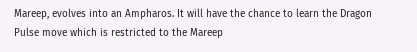Mareep, evolves into an Ampharos. It will have the chance to learn the Dragon Pulse move which is restricted to the Mareep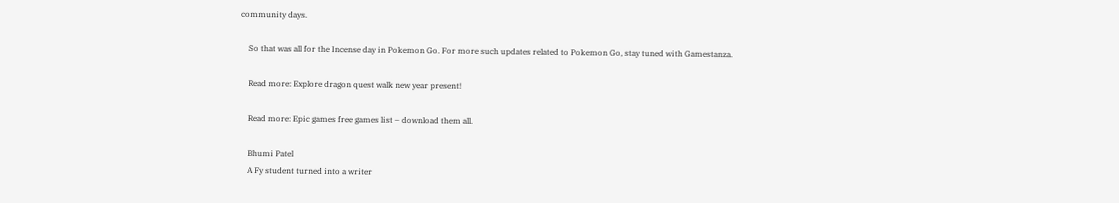community days.

    So that was all for the Incense day in Pokemon Go. For more such updates related to Pokemon Go, stay tuned with Gamestanza.

    Read more: Explore dragon quest walk new year present!

    Read more: Epic games free games list – download them all.

    Bhumi Patel
    A Fy student turned into a writer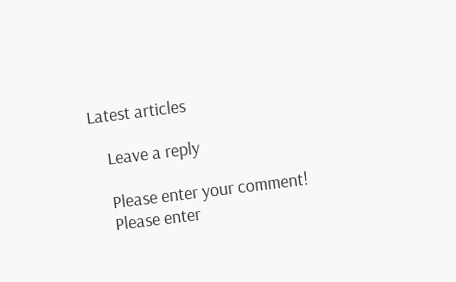Latest articles

    Leave a reply

    Please enter your comment!
    Please enter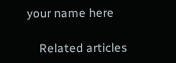your name here

    Related articles